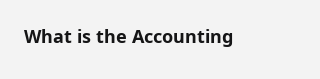What is the Accounting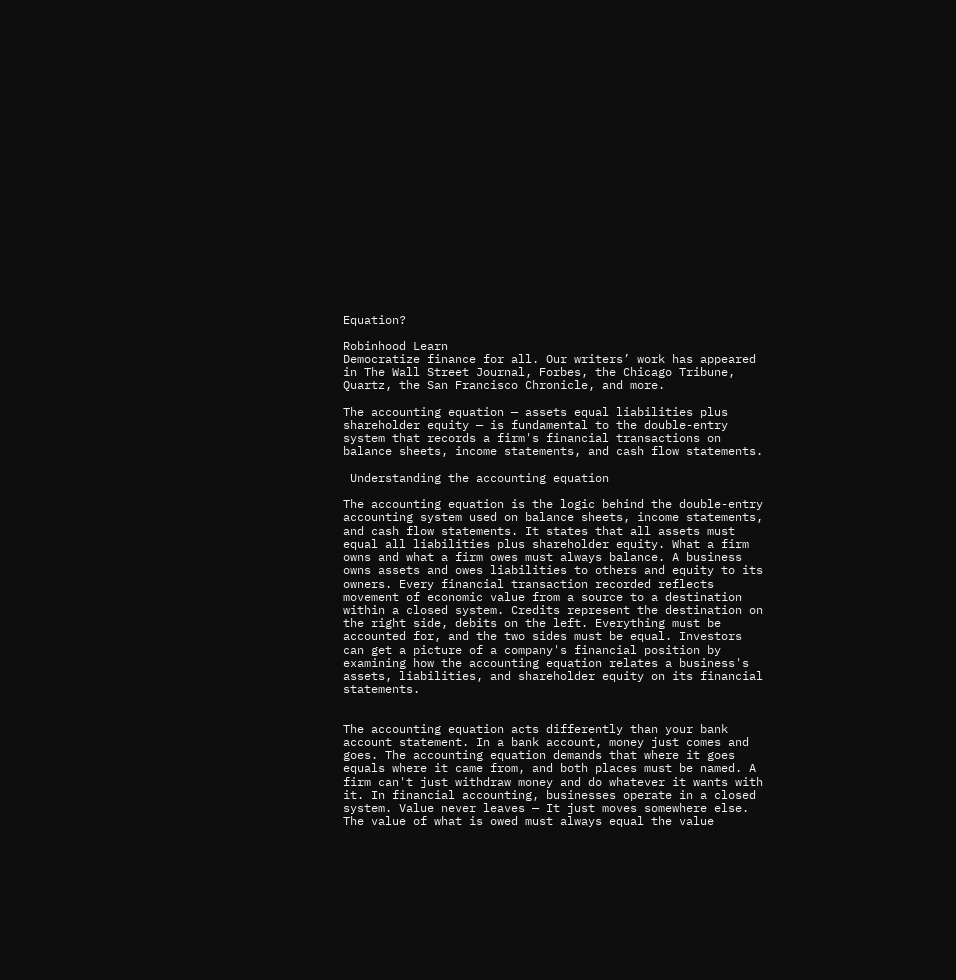Equation?

Robinhood Learn
Democratize finance for all. Our writers’ work has appeared in The Wall Street Journal, Forbes, the Chicago Tribune, Quartz, the San Francisco Chronicle, and more.

The accounting equation — assets equal liabilities plus shareholder equity — is fundamental to the double-entry system that records a firm's financial transactions on balance sheets, income statements, and cash flow statements.

 Understanding the accounting equation

The accounting equation is the logic behind the double-entry accounting system used on balance sheets, income statements, and cash flow statements. It states that all assets must equal all liabilities plus shareholder equity. What a firm owns and what a firm owes must always balance. A business owns assets and owes liabilities to others and equity to its owners. Every financial transaction recorded reflects movement of economic value from a source to a destination within a closed system. Credits represent the destination on the right side, debits on the left. Everything must be accounted for, and the two sides must be equal. Investors can get a picture of a company's financial position by examining how the accounting equation relates a business's assets, liabilities, and shareholder equity on its financial statements.


The accounting equation acts differently than your bank account statement. In a bank account, money just comes and goes. The accounting equation demands that where it goes equals where it came from, and both places must be named. A firm can't just withdraw money and do whatever it wants with it. In financial accounting, businesses operate in a closed system. Value never leaves — It just moves somewhere else. The value of what is owed must always equal the value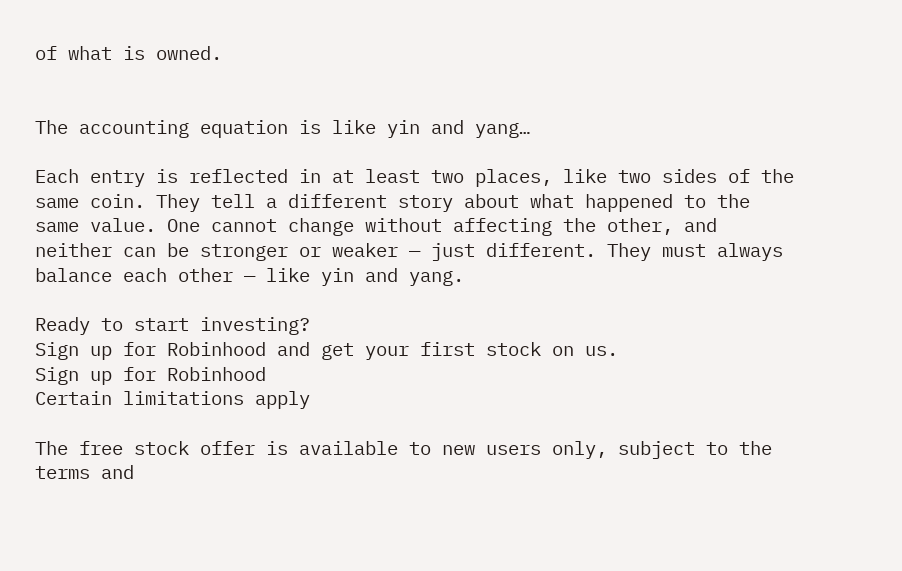of what is owned.


The accounting equation is like yin and yang…

Each entry is reflected in at least two places, like two sides of the same coin. They tell a different story about what happened to the same value. One cannot change without affecting the other, and neither can be stronger or weaker — just different. They must always balance each other — like yin and yang.

Ready to start investing?
Sign up for Robinhood and get your first stock on us.
Sign up for Robinhood
Certain limitations apply

The free stock offer is available to new users only, subject to the terms and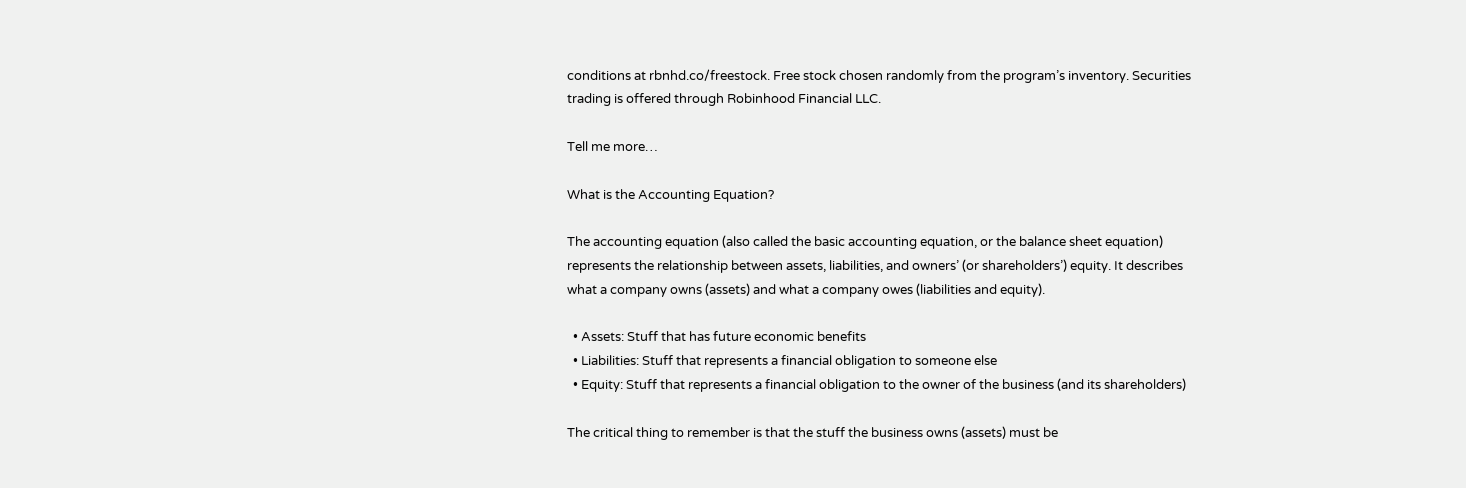conditions at rbnhd.co/freestock. Free stock chosen randomly from the program’s inventory. Securities trading is offered through Robinhood Financial LLC.

Tell me more…

What is the Accounting Equation?

The accounting equation (also called the basic accounting equation, or the balance sheet equation) represents the relationship between assets, liabilities, and owners’ (or shareholders’) equity. It describes what a company owns (assets) and what a company owes (liabilities and equity).

  • Assets: Stuff that has future economic benefits
  • Liabilities: Stuff that represents a financial obligation to someone else
  • Equity: Stuff that represents a financial obligation to the owner of the business (and its shareholders)

The critical thing to remember is that the stuff the business owns (assets) must be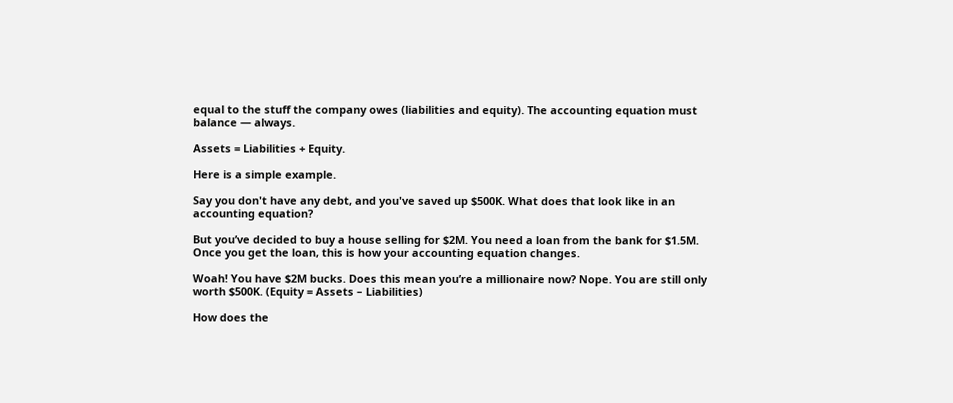equal to the stuff the company owes (liabilities and equity). The accounting equation must balance — always.

Assets = Liabilities + Equity.

Here is a simple example.

Say you don't have any debt, and you've saved up $500K. What does that look like in an accounting equation?

But you’ve decided to buy a house selling for $2M. You need a loan from the bank for $1.5M. Once you get the loan, this is how your accounting equation changes.

Woah! You have $2M bucks. Does this mean you’re a millionaire now? Nope. You are still only worth $500K. (Equity = Assets – Liabilities)

How does the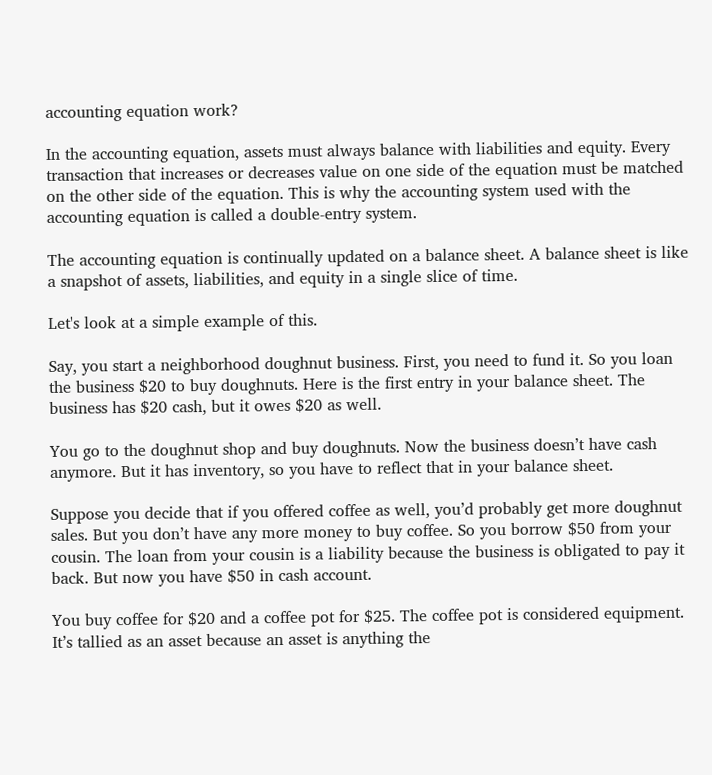accounting equation work?

In the accounting equation, assets must always balance with liabilities and equity. Every transaction that increases or decreases value on one side of the equation must be matched on the other side of the equation. This is why the accounting system used with the accounting equation is called a double-entry system.

The accounting equation is continually updated on a balance sheet. A balance sheet is like a snapshot of assets, liabilities, and equity in a single slice of time.

Let's look at a simple example of this.

Say, you start a neighborhood doughnut business. First, you need to fund it. So you loan the business $20 to buy doughnuts. Here is the first entry in your balance sheet. The business has $20 cash, but it owes $20 as well.

You go to the doughnut shop and buy doughnuts. Now the business doesn’t have cash anymore. But it has inventory, so you have to reflect that in your balance sheet.

Suppose you decide that if you offered coffee as well, you’d probably get more doughnut sales. But you don’t have any more money to buy coffee. So you borrow $50 from your cousin. The loan from your cousin is a liability because the business is obligated to pay it back. But now you have $50 in cash account.

You buy coffee for $20 and a coffee pot for $25. The coffee pot is considered equipment. It’s tallied as an asset because an asset is anything the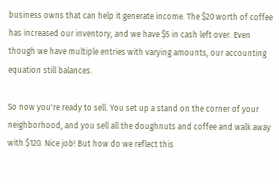business owns that can help it generate income. The $20 worth of coffee has increased our inventory, and we have $5 in cash left over. Even though we have multiple entries with varying amounts, our accounting equation still balances.

So now you're ready to sell. You set up a stand on the corner of your neighborhood, and you sell all the doughnuts and coffee and walk away with $120. Nice job! But how do we reflect this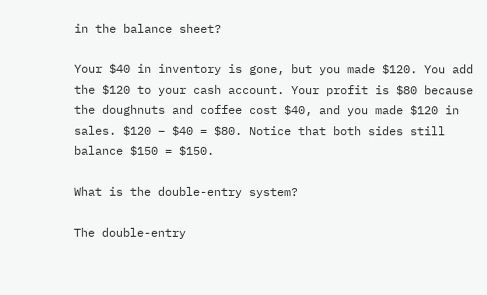in the balance sheet?

Your $40 in inventory is gone, but you made $120. You add the $120 to your cash account. Your profit is $80 because the doughnuts and coffee cost $40, and you made $120 in sales. $120 – $40 = $80. Notice that both sides still balance $150 = $150.

What is the double-entry system?

The double-entry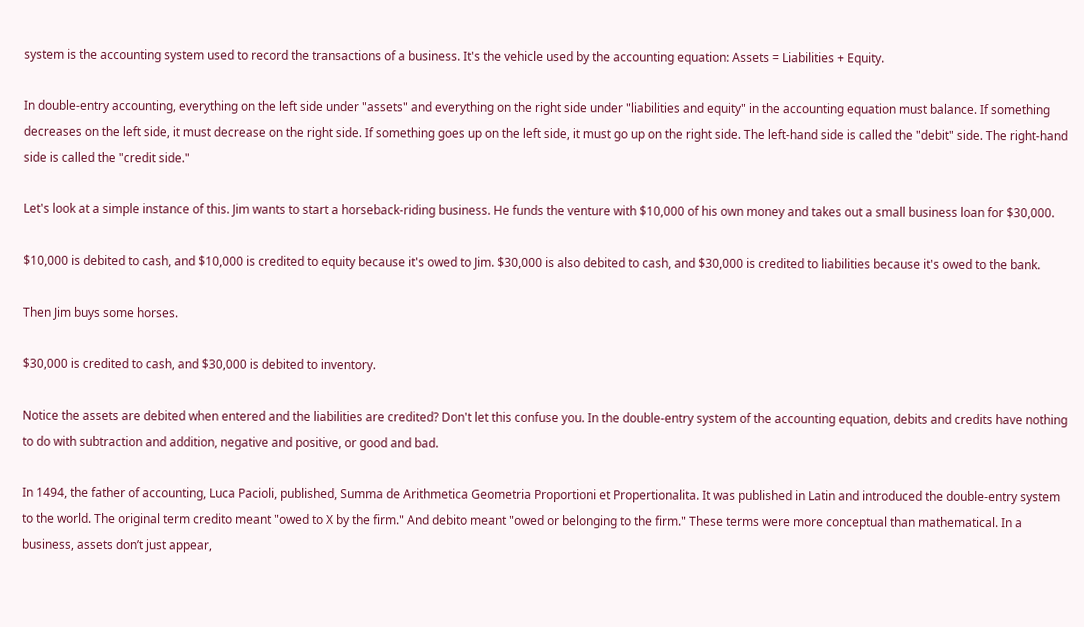system is the accounting system used to record the transactions of a business. It's the vehicle used by the accounting equation: Assets = Liabilities + Equity.

In double-entry accounting, everything on the left side under "assets" and everything on the right side under "liabilities and equity" in the accounting equation must balance. If something decreases on the left side, it must decrease on the right side. If something goes up on the left side, it must go up on the right side. The left-hand side is called the "debit" side. The right-hand side is called the "credit side."

Let's look at a simple instance of this. Jim wants to start a horseback-riding business. He funds the venture with $10,000 of his own money and takes out a small business loan for $30,000.

$10,000 is debited to cash, and $10,000 is credited to equity because it's owed to Jim. $30,000 is also debited to cash, and $30,000 is credited to liabilities because it's owed to the bank.

Then Jim buys some horses.

$30,000 is credited to cash, and $30,000 is debited to inventory.

Notice the assets are debited when entered and the liabilities are credited? Don't let this confuse you. In the double-entry system of the accounting equation, debits and credits have nothing to do with subtraction and addition, negative and positive, or good and bad.

In 1494, the father of accounting, Luca Pacioli, published, Summa de Arithmetica Geometria Proportioni et Propertionalita. It was published in Latin and introduced the double-entry system to the world. The original term credito meant "owed to X by the firm." And debito meant "owed or belonging to the firm." These terms were more conceptual than mathematical. In a business, assets don’t just appear,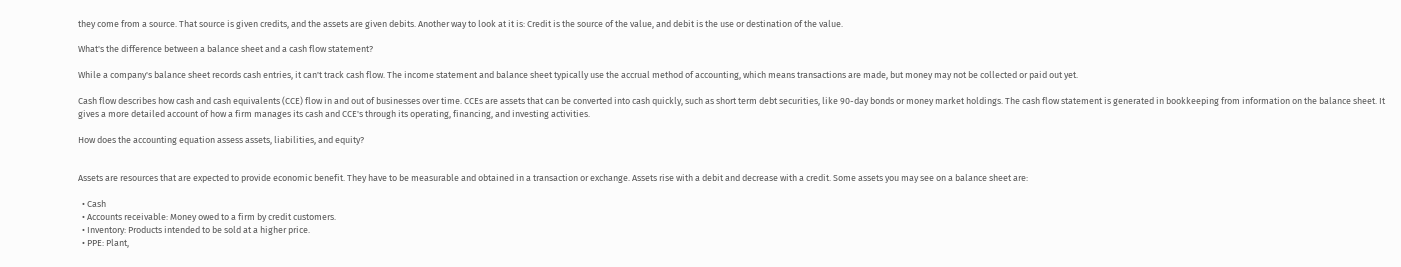they come from a source. That source is given credits, and the assets are given debits. Another way to look at it is: Credit is the source of the value, and debit is the use or destination of the value.

What's the difference between a balance sheet and a cash flow statement?

While a company's balance sheet records cash entries, it can't track cash flow. The income statement and balance sheet typically use the accrual method of accounting, which means transactions are made, but money may not be collected or paid out yet.

Cash flow describes how cash and cash equivalents (CCE) flow in and out of businesses over time. CCEs are assets that can be converted into cash quickly, such as short term debt securities, like 90-day bonds or money market holdings. The cash flow statement is generated in bookkeeping from information on the balance sheet. It gives a more detailed account of how a firm manages its cash and CCE's through its operating, financing, and investing activities.

How does the accounting equation assess assets, liabilities, and equity?


Assets are resources that are expected to provide economic benefit. They have to be measurable and obtained in a transaction or exchange. Assets rise with a debit and decrease with a credit. Some assets you may see on a balance sheet are:

  • Cash
  • Accounts receivable: Money owed to a firm by credit customers.
  • Inventory: Products intended to be sold at a higher price.
  • PPE: Plant,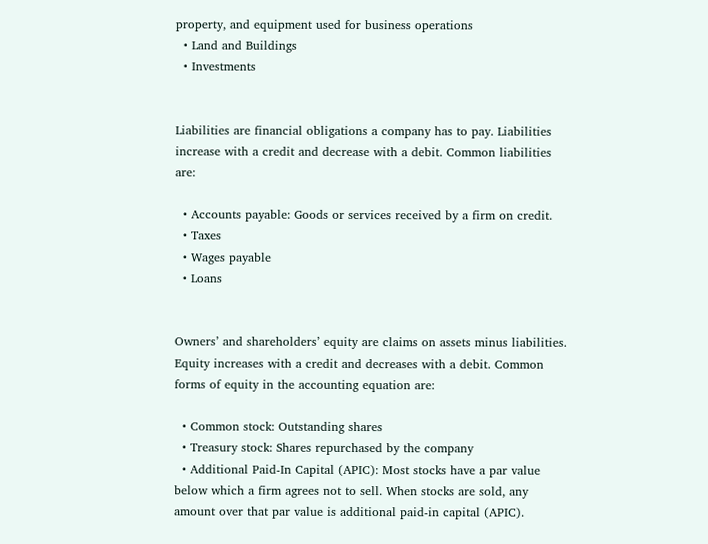property, and equipment used for business operations
  • Land and Buildings
  • Investments


Liabilities are financial obligations a company has to pay. Liabilities increase with a credit and decrease with a debit. Common liabilities are:

  • Accounts payable: Goods or services received by a firm on credit.
  • Taxes
  • Wages payable
  • Loans


Owners’ and shareholders’ equity are claims on assets minus liabilities. Equity increases with a credit and decreases with a debit. Common forms of equity in the accounting equation are:

  • Common stock: Outstanding shares
  • Treasury stock: Shares repurchased by the company
  • Additional Paid-In Capital (APIC): Most stocks have a par value below which a firm agrees not to sell. When stocks are sold, any amount over that par value is additional paid-in capital (APIC).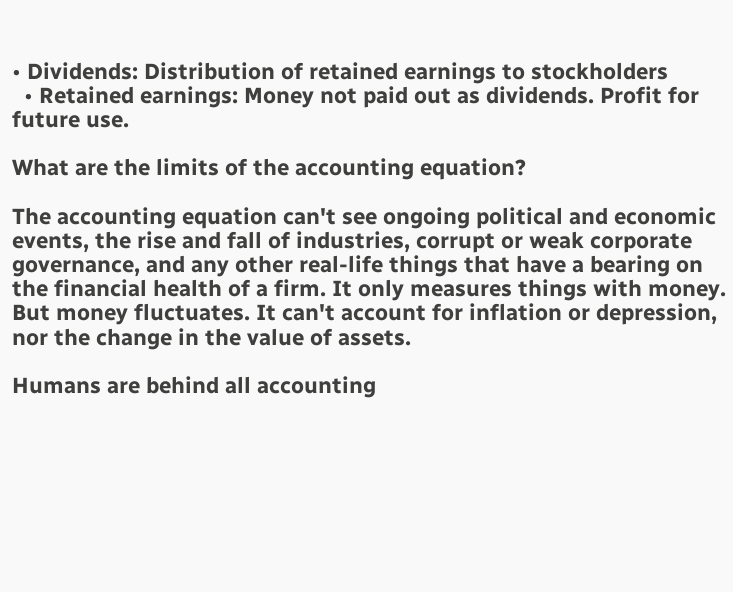• Dividends: Distribution of retained earnings to stockholders
  • Retained earnings: Money not paid out as dividends. Profit for future use.

What are the limits of the accounting equation?

The accounting equation can't see ongoing political and economic events, the rise and fall of industries, corrupt or weak corporate governance, and any other real-life things that have a bearing on the financial health of a firm. It only measures things with money. But money fluctuates. It can't account for inflation or depression, nor the change in the value of assets.

Humans are behind all accounting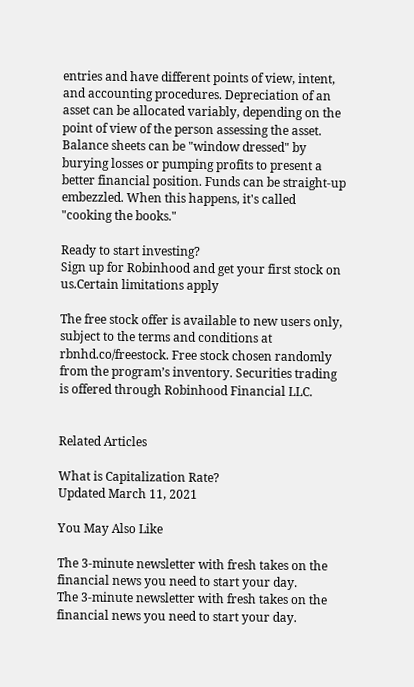entries and have different points of view, intent, and accounting procedures. Depreciation of an asset can be allocated variably, depending on the point of view of the person assessing the asset. Balance sheets can be "window dressed" by burying losses or pumping profits to present a better financial position. Funds can be straight-up embezzled. When this happens, it's called "cooking the books."

Ready to start investing?
Sign up for Robinhood and get your first stock on us.Certain limitations apply

The free stock offer is available to new users only, subject to the terms and conditions at rbnhd.co/freestock. Free stock chosen randomly from the program’s inventory. Securities trading is offered through Robinhood Financial LLC.


Related Articles

What is Capitalization Rate?
Updated March 11, 2021

You May Also Like

The 3-minute newsletter with fresh takes on the financial news you need to start your day.
The 3-minute newsletter with fresh takes on the financial news you need to start your day.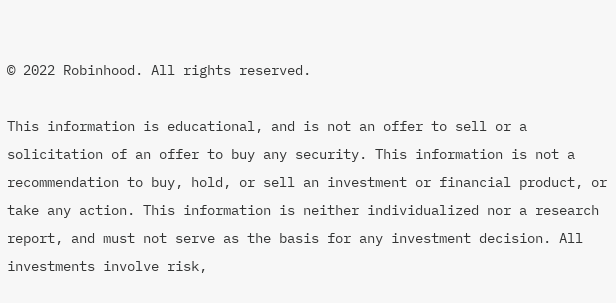© 2022 Robinhood. All rights reserved.

This information is educational, and is not an offer to sell or a solicitation of an offer to buy any security. This information is not a recommendation to buy, hold, or sell an investment or financial product, or take any action. This information is neither individualized nor a research report, and must not serve as the basis for any investment decision. All investments involve risk,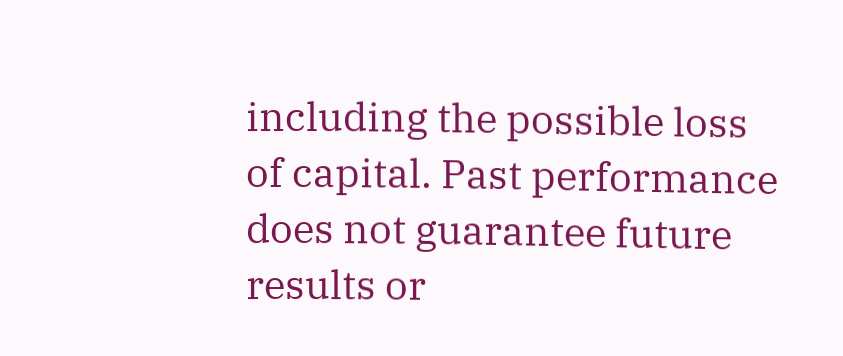including the possible loss of capital. Past performance does not guarantee future results or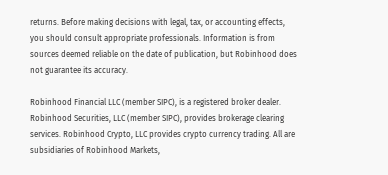returns. Before making decisions with legal, tax, or accounting effects, you should consult appropriate professionals. Information is from sources deemed reliable on the date of publication, but Robinhood does not guarantee its accuracy.

Robinhood Financial LLC (member SIPC), is a registered broker dealer. Robinhood Securities, LLC (member SIPC), provides brokerage clearing services. Robinhood Crypto, LLC provides crypto currency trading. All are subsidiaries of Robinhood Markets,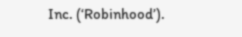Inc. (‘Robinhood’).